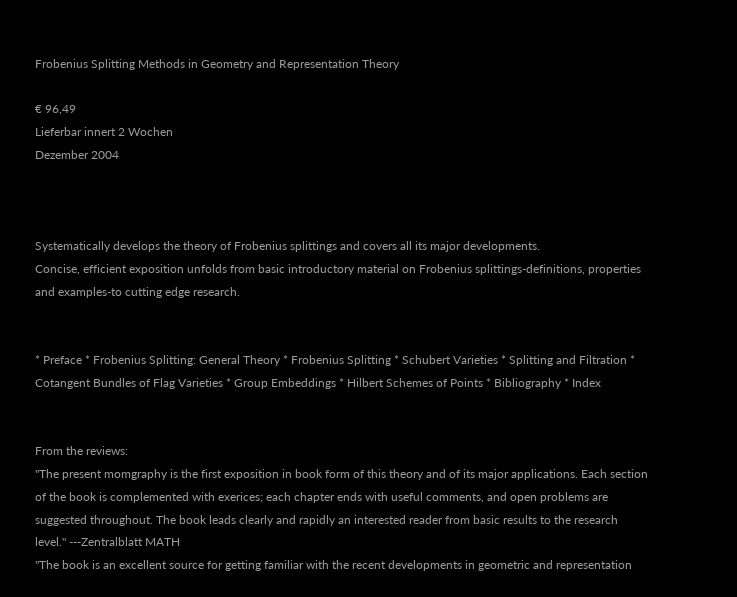Frobenius Splitting Methods in Geometry and Representation Theory

€ 96,49
Lieferbar innert 2 Wochen
Dezember 2004



Systematically develops the theory of Frobenius splittings and covers all its major developments.
Concise, efficient exposition unfolds from basic introductory material on Frobenius splittings-definitions, properties and examples-to cutting edge research.


* Preface * Frobenius Splitting: General Theory * Frobenius Splitting * Schubert Varieties * Splitting and Filtration * Cotangent Bundles of Flag Varieties * Group Embeddings * Hilbert Schemes of Points * Bibliography * Index


From the reviews:
"The present momgraphy is the first exposition in book form of this theory and of its major applications. Each section of the book is complemented with exerices; each chapter ends with useful comments, and open problems are suggested throughout. The book leads clearly and rapidly an interested reader from basic results to the research level." ---Zentralblatt MATH
"The book is an excellent source for getting familiar with the recent developments in geometric and representation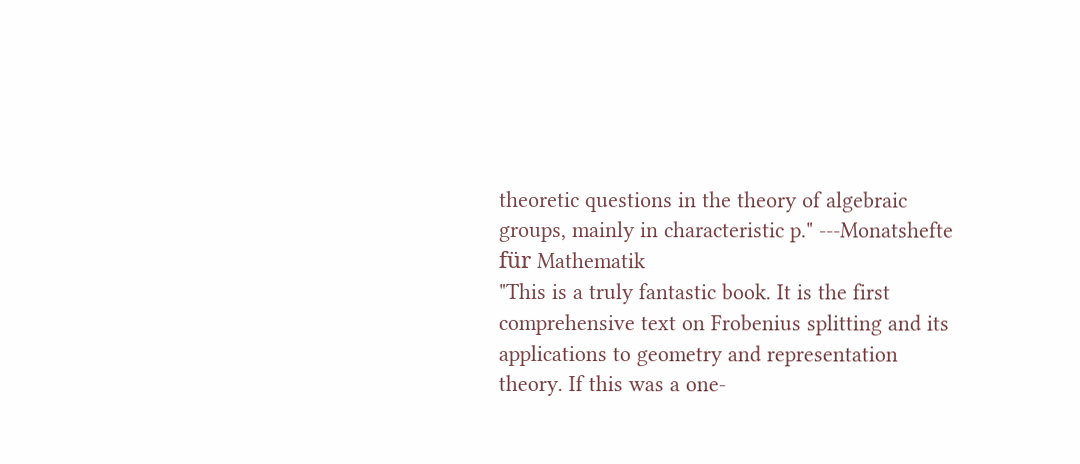theoretic questions in the theory of algebraic groups, mainly in characteristic p." ---Monatshefte für Mathematik
"This is a truly fantastic book. It is the first comprehensive text on Frobenius splitting and its applications to geometry and representation theory. If this was a one-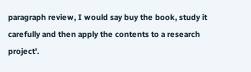paragraph review, I would say buy the book, study it carefully and then apply the contents to a research project'.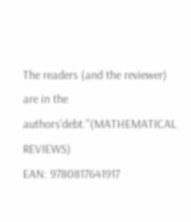The readers (and the reviewer) are in the authors'debt."(MATHEMATICAL REVIEWS)
EAN: 9780817641917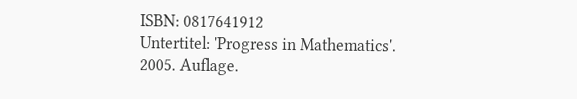ISBN: 0817641912
Untertitel: 'Progress in Mathematics'. 2005. Auflage.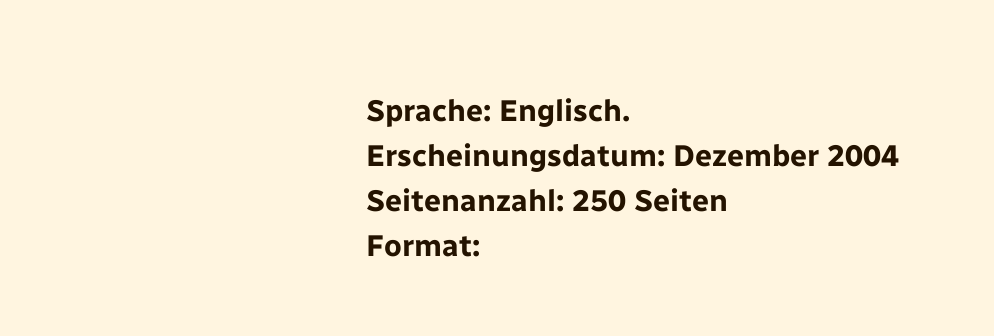Sprache: Englisch.
Erscheinungsdatum: Dezember 2004
Seitenanzahl: 250 Seiten
Format: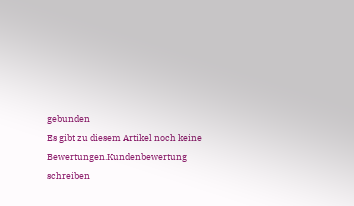gebunden
Es gibt zu diesem Artikel noch keine Bewertungen.Kundenbewertung schreiben